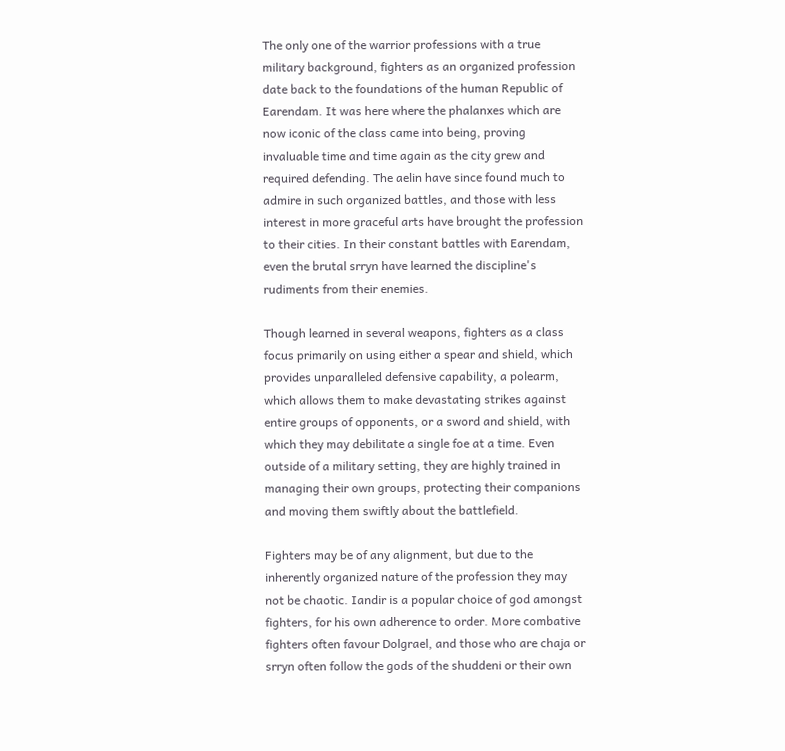The only one of the warrior professions with a true military background, fighters as an organized profession date back to the foundations of the human Republic of Earendam. It was here where the phalanxes which are now iconic of the class came into being, proving invaluable time and time again as the city grew and required defending. The aelin have since found much to admire in such organized battles, and those with less interest in more graceful arts have brought the profession to their cities. In their constant battles with Earendam, even the brutal srryn have learned the discipline's rudiments from their enemies.

Though learned in several weapons, fighters as a class focus primarily on using either a spear and shield, which provides unparalleled defensive capability, a polearm, which allows them to make devastating strikes against entire groups of opponents, or a sword and shield, with which they may debilitate a single foe at a time. Even outside of a military setting, they are highly trained in managing their own groups, protecting their companions and moving them swiftly about the battlefield.

Fighters may be of any alignment, but due to the inherently organized nature of the profession they may not be chaotic. Iandir is a popular choice of god amongst fighters, for his own adherence to order. More combative fighters often favour Dolgrael, and those who are chaja or srryn often follow the gods of the shuddeni or their own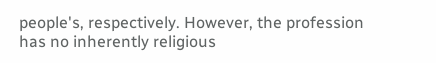people's, respectively. However, the profession has no inherently religious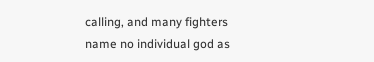calling, and many fighters name no individual god as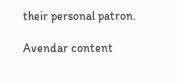their personal patron.

Avendar content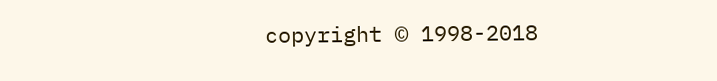copyright © 1998-2018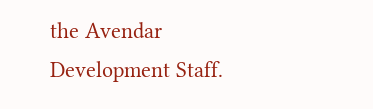the Avendar Development Staff.